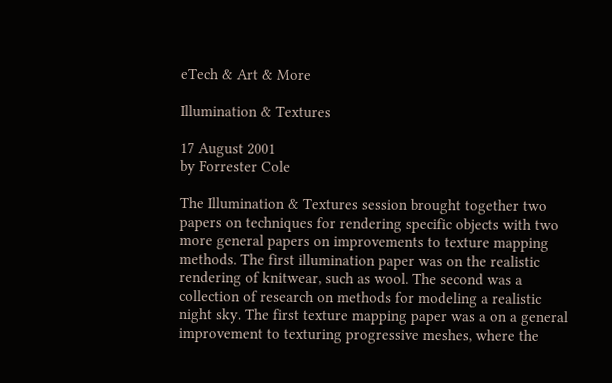eTech & Art & More

Illumination & Textures

17 August 2001
by Forrester Cole

The Illumination & Textures session brought together two papers on techniques for rendering specific objects with two more general papers on improvements to texture mapping methods. The first illumination paper was on the realistic rendering of knitwear, such as wool. The second was a collection of research on methods for modeling a realistic night sky. The first texture mapping paper was a on a general improvement to texturing progressive meshes, where the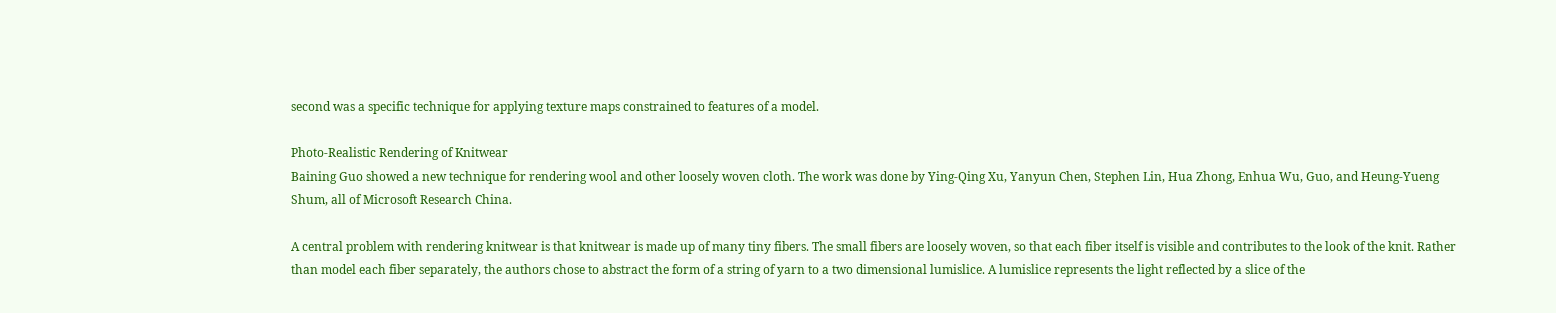second was a specific technique for applying texture maps constrained to features of a model.

Photo-Realistic Rendering of Knitwear
Baining Guo showed a new technique for rendering wool and other loosely woven cloth. The work was done by Ying-Qing Xu, Yanyun Chen, Stephen Lin, Hua Zhong, Enhua Wu, Guo, and Heung-Yueng Shum, all of Microsoft Research China.

A central problem with rendering knitwear is that knitwear is made up of many tiny fibers. The small fibers are loosely woven, so that each fiber itself is visible and contributes to the look of the knit. Rather than model each fiber separately, the authors chose to abstract the form of a string of yarn to a two dimensional lumislice. A lumislice represents the light reflected by a slice of the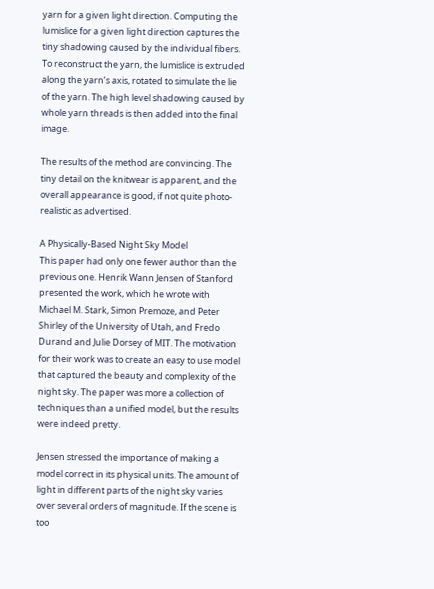yarn for a given light direction. Computing the lumislice for a given light direction captures the tiny shadowing caused by the individual fibers. To reconstruct the yarn, the lumislice is extruded along the yarn’s axis, rotated to simulate the lie of the yarn. The high level shadowing caused by whole yarn threads is then added into the final image.

The results of the method are convincing. The tiny detail on the knitwear is apparent, and the overall appearance is good, if not quite photo-realistic as advertised.

A Physically-Based Night Sky Model
This paper had only one fewer author than the previous one. Henrik Wann Jensen of Stanford presented the work, which he wrote with Michael M. Stark, Simon Premoze, and Peter Shirley of the University of Utah, and Fredo Durand and Julie Dorsey of MIT. The motivation for their work was to create an easy to use model that captured the beauty and complexity of the night sky. The paper was more a collection of techniques than a unified model, but the results were indeed pretty.

Jensen stressed the importance of making a model correct in its physical units. The amount of light in different parts of the night sky varies over several orders of magnitude. If the scene is too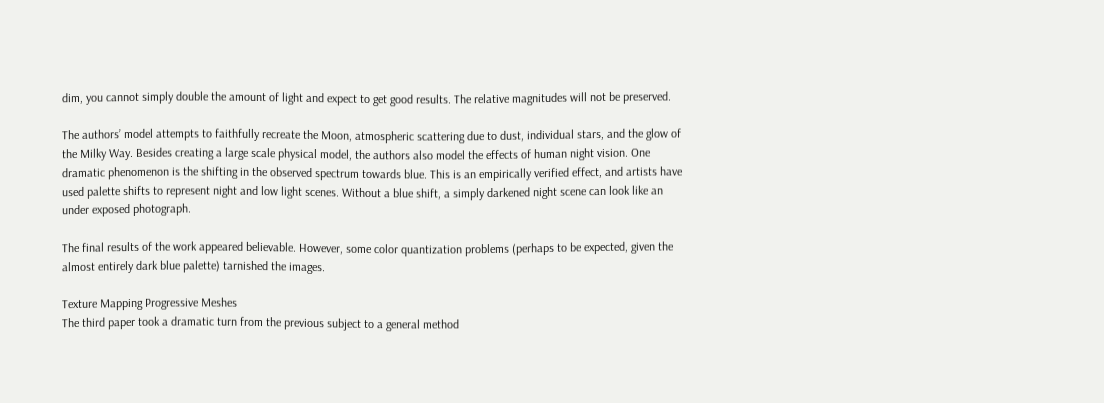dim, you cannot simply double the amount of light and expect to get good results. The relative magnitudes will not be preserved.

The authors’ model attempts to faithfully recreate the Moon, atmospheric scattering due to dust, individual stars, and the glow of the Milky Way. Besides creating a large scale physical model, the authors also model the effects of human night vision. One dramatic phenomenon is the shifting in the observed spectrum towards blue. This is an empirically verified effect, and artists have used palette shifts to represent night and low light scenes. Without a blue shift, a simply darkened night scene can look like an under exposed photograph.

The final results of the work appeared believable. However, some color quantization problems (perhaps to be expected, given the almost entirely dark blue palette) tarnished the images.

Texture Mapping Progressive Meshes
The third paper took a dramatic turn from the previous subject to a general method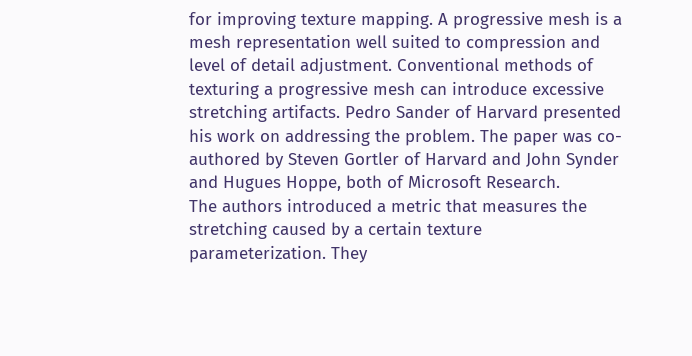for improving texture mapping. A progressive mesh is a mesh representation well suited to compression and level of detail adjustment. Conventional methods of texturing a progressive mesh can introduce excessive stretching artifacts. Pedro Sander of Harvard presented his work on addressing the problem. The paper was co-authored by Steven Gortler of Harvard and John Synder and Hugues Hoppe, both of Microsoft Research.
The authors introduced a metric that measures the stretching caused by a certain texture parameterization. They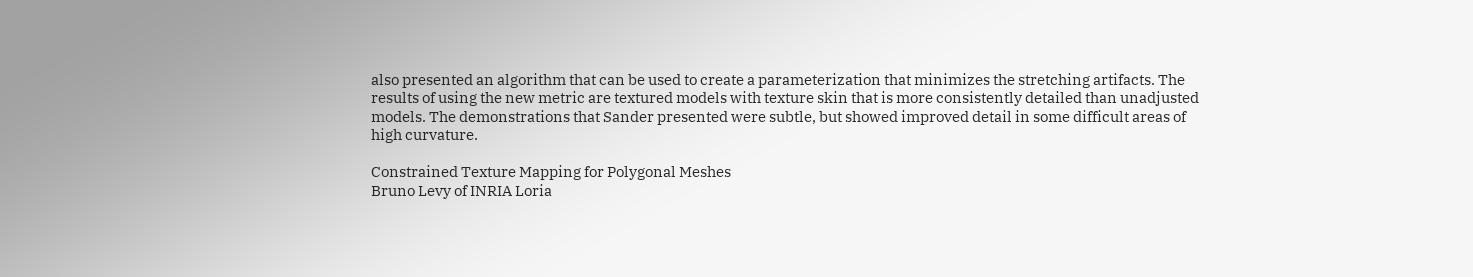also presented an algorithm that can be used to create a parameterization that minimizes the stretching artifacts. The results of using the new metric are textured models with texture skin that is more consistently detailed than unadjusted models. The demonstrations that Sander presented were subtle, but showed improved detail in some difficult areas of high curvature.

Constrained Texture Mapping for Polygonal Meshes
Bruno Levy of INRIA Loria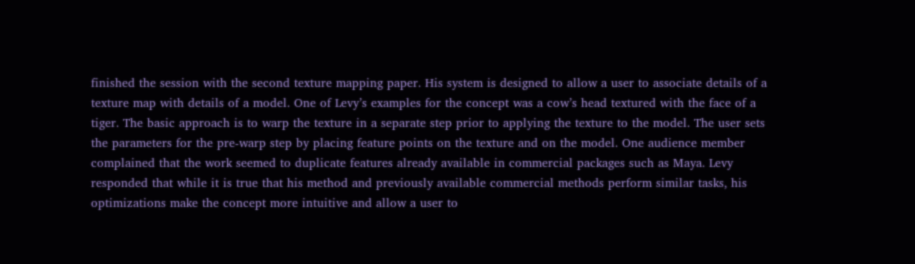finished the session with the second texture mapping paper. His system is designed to allow a user to associate details of a texture map with details of a model. One of Levy’s examples for the concept was a cow’s head textured with the face of a tiger. The basic approach is to warp the texture in a separate step prior to applying the texture to the model. The user sets the parameters for the pre-warp step by placing feature points on the texture and on the model. One audience member complained that the work seemed to duplicate features already available in commercial packages such as Maya. Levy responded that while it is true that his method and previously available commercial methods perform similar tasks, his optimizations make the concept more intuitive and allow a user to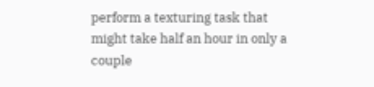perform a texturing task that might take half an hour in only a couple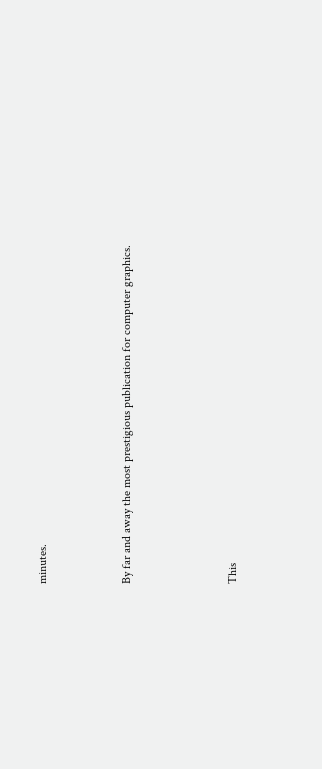minutes.



By far and away the most prestigious publication for computer graphics.




This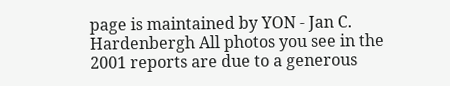page is maintained by YON - Jan C. Hardenbergh All photos you see in the 2001 reports are due to a generous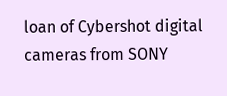loan of Cybershot digital cameras from SONY